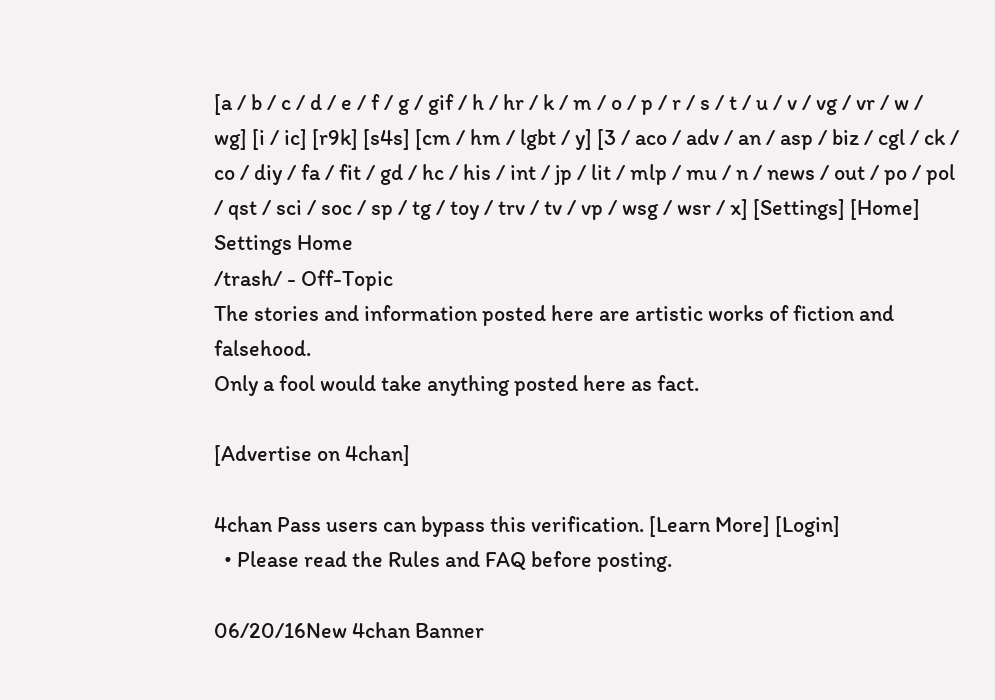[a / b / c / d / e / f / g / gif / h / hr / k / m / o / p / r / s / t / u / v / vg / vr / w / wg] [i / ic] [r9k] [s4s] [cm / hm / lgbt / y] [3 / aco / adv / an / asp / biz / cgl / ck / co / diy / fa / fit / gd / hc / his / int / jp / lit / mlp / mu / n / news / out / po / pol / qst / sci / soc / sp / tg / toy / trv / tv / vp / wsg / wsr / x] [Settings] [Home]
Settings Home
/trash/ - Off-Topic
The stories and information posted here are artistic works of fiction and falsehood.
Only a fool would take anything posted here as fact.

[Advertise on 4chan]

4chan Pass users can bypass this verification. [Learn More] [Login]
  • Please read the Rules and FAQ before posting.

06/20/16New 4chan Banner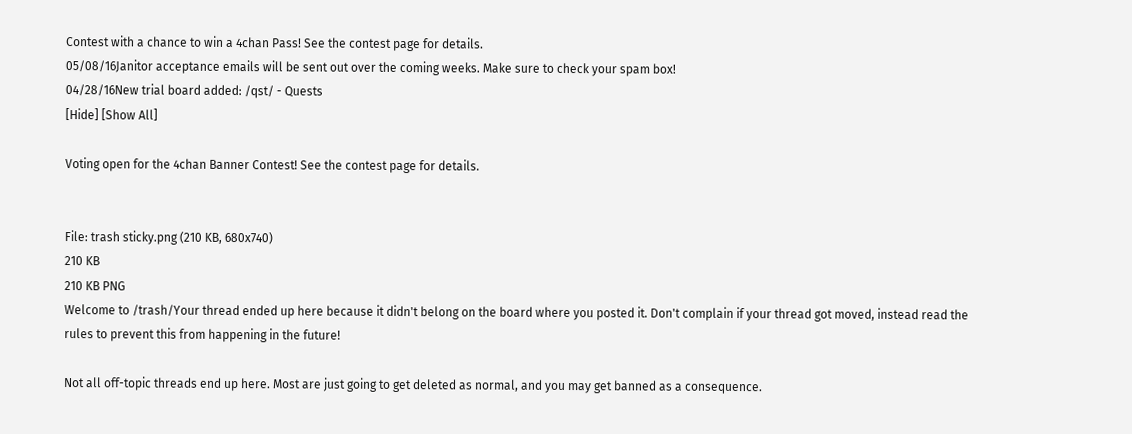Contest with a chance to win a 4chan Pass! See the contest page for details.
05/08/16Janitor acceptance emails will be sent out over the coming weeks. Make sure to check your spam box!
04/28/16New trial board added: /qst/ - Quests
[Hide] [Show All]

Voting open for the 4chan Banner Contest! See the contest page for details.


File: trash sticky.png (210 KB, 680x740)
210 KB
210 KB PNG
Welcome to /trash/Your thread ended up here because it didn't belong on the board where you posted it. Don't complain if your thread got moved, instead read the rules to prevent this from happening in the future!

Not all off-topic threads end up here. Most are just going to get deleted as normal, and you may get banned as a consequence.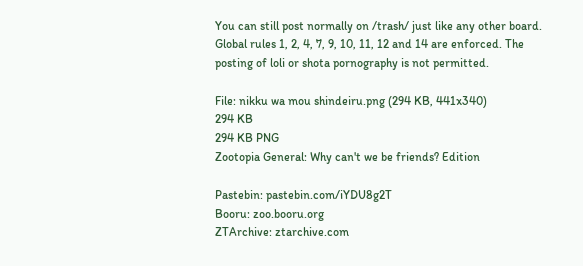You can still post normally on /trash/ just like any other board. Global rules 1, 2, 4, 7, 9, 10, 11, 12 and 14 are enforced. The posting of loli or shota pornography is not permitted.

File: nikku wa mou shindeiru.png (294 KB, 441x340)
294 KB
294 KB PNG
Zootopia General: Why can't we be friends? Edition

Pastebin: pastebin.com/iYDU8g2T
Booru: zoo.booru.org
ZTArchive: ztarchive.com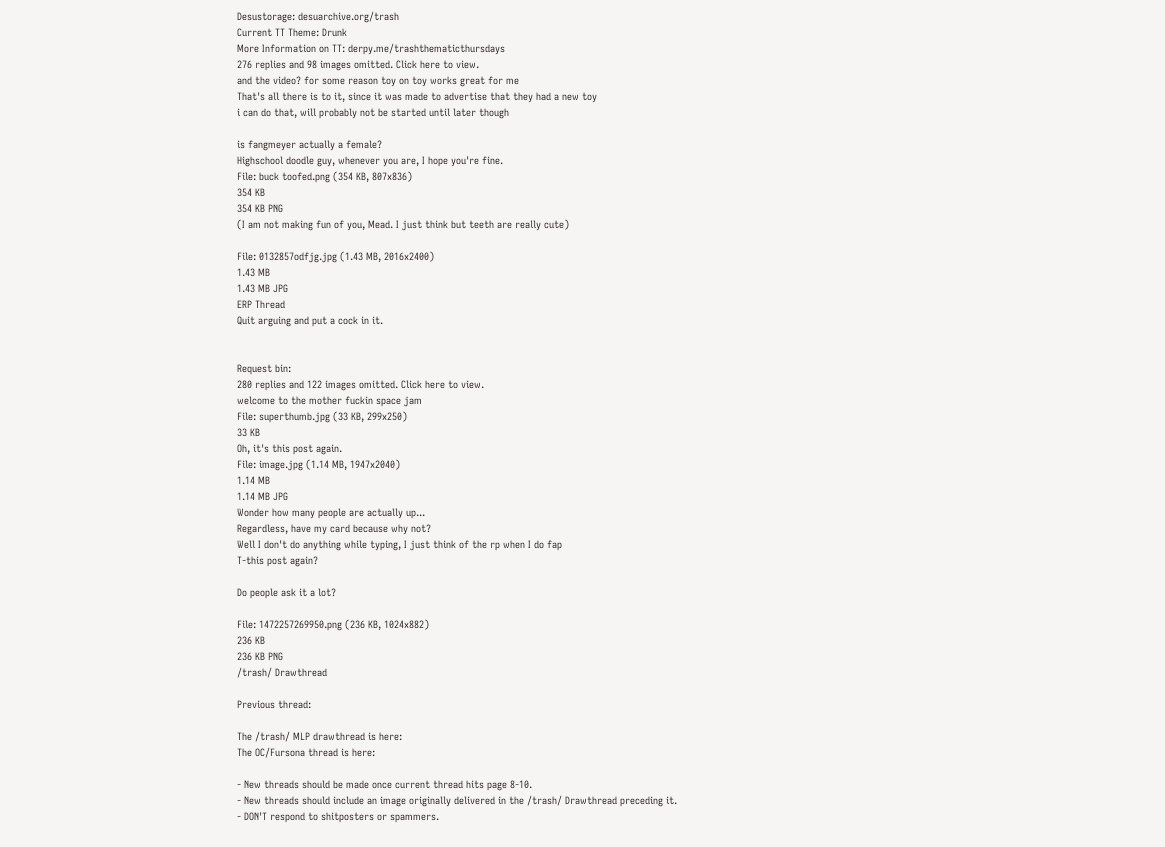Desustorage: desuarchive.org/trash
Current TT Theme: Drunk
More Information on TT: derpy.me/trashthematicthursdays
276 replies and 98 images omitted. Click here to view.
and the video? for some reason toy on toy works great for me
That's all there is to it, since it was made to advertise that they had a new toy
i can do that, will probably not be started until later though

is fangmeyer actually a female?
Highschool doodle guy, whenever you are, I hope you're fine.
File: buck toofed.png (354 KB, 807x836)
354 KB
354 KB PNG
(I am not making fun of you, Mead. I just think but teeth are really cute)

File: 0132857odfjg.jpg (1.43 MB, 2016x2400)
1.43 MB
1.43 MB JPG
ERP Thread
Quit arguing and put a cock in it.


Request bin:
280 replies and 122 images omitted. Click here to view.
welcome to the mother fuckin space jam
File: superthumb.jpg (33 KB, 299x250)
33 KB
Oh, it's this post again.
File: image.jpg (1.14 MB, 1947x2040)
1.14 MB
1.14 MB JPG
Wonder how many people are actually up...
Regardless, have my card because why not?
Well I don't do anything while typing, I just think of the rp when I do fap
T-this post again?

Do people ask it a lot?

File: 1472257269950.png (236 KB, 1024x882)
236 KB
236 KB PNG
/trash/ Drawthread

Previous thread:

The /trash/ MLP drawthread is here:
The OC/Fursona thread is here:

- New threads should be made once current thread hits page 8-10.
- New threads should include an image originally delivered in the /trash/ Drawthread preceding it.
- DON'T respond to shitposters or spammers.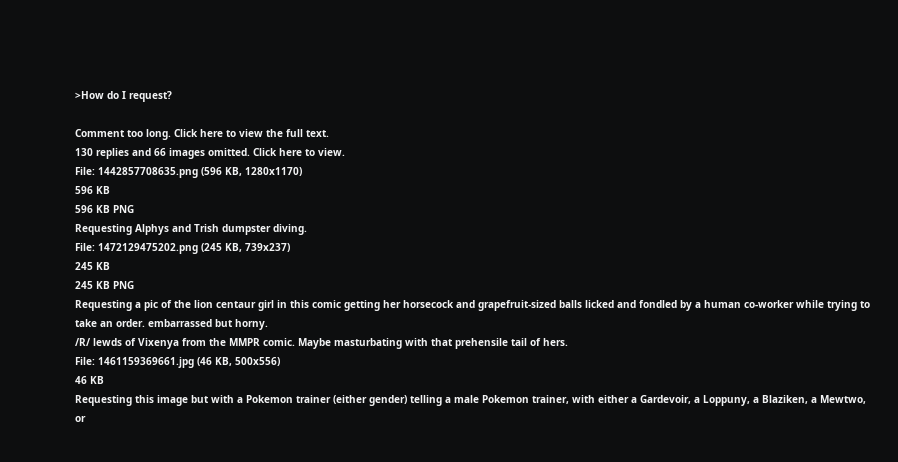>How do I request?

Comment too long. Click here to view the full text.
130 replies and 66 images omitted. Click here to view.
File: 1442857708635.png (596 KB, 1280x1170)
596 KB
596 KB PNG
Requesting Alphys and Trish dumpster diving.
File: 1472129475202.png (245 KB, 739x237)
245 KB
245 KB PNG
Requesting a pic of the lion centaur girl in this comic getting her horsecock and grapefruit-sized balls licked and fondled by a human co-worker while trying to take an order. embarrassed but horny.
/R/ lewds of Vixenya from the MMPR comic. Maybe masturbating with that prehensile tail of hers.
File: 1461159369661.jpg (46 KB, 500x556)
46 KB
Requesting this image but with a Pokemon trainer (either gender) telling a male Pokemon trainer, with either a Gardevoir, a Loppuny, a Blaziken, a Mewtwo, or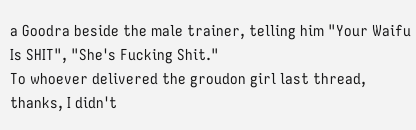a Goodra beside the male trainer, telling him "Your Waifu Is SHIT", "She's Fucking Shit."
To whoever delivered the groudon girl last thread, thanks, I didn't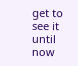get to see it until now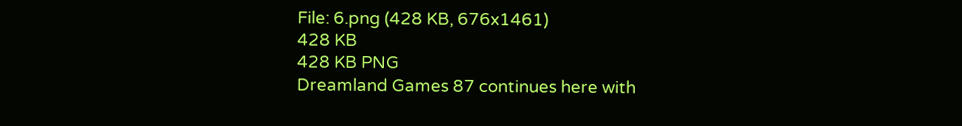File: 6.png (428 KB, 676x1461)
428 KB
428 KB PNG
Dreamland Games 87 continues here with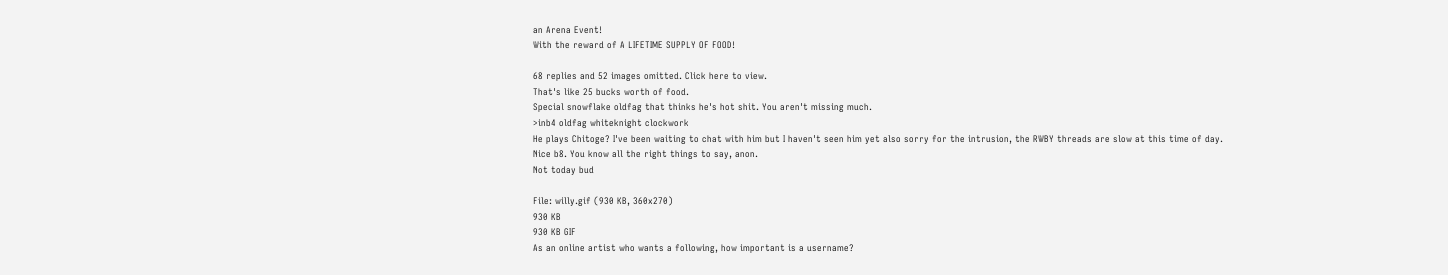an Arena Event!
With the reward of A LIFETIME SUPPLY OF FOOD!

68 replies and 52 images omitted. Click here to view.
That's like 25 bucks worth of food.
Special snowflake oldfag that thinks he's hot shit. You aren't missing much.
>inb4 oldfag whiteknight clockwork
He plays Chitoge? I've been waiting to chat with him but I haven't seen him yet also sorry for the intrusion, the RWBY threads are slow at this time of day.
Nice b8. You know all the right things to say, anon.
Not today bud

File: willy.gif (930 KB, 360x270)
930 KB
930 KB GIF
As an online artist who wants a following, how important is a username?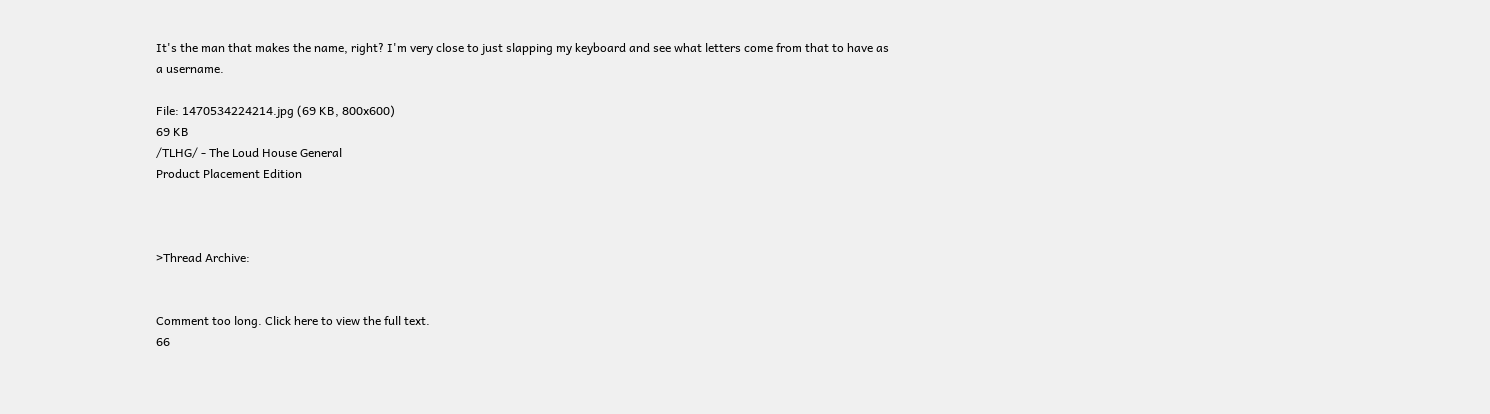It's the man that makes the name, right? I'm very close to just slapping my keyboard and see what letters come from that to have as a username.

File: 1470534224214.jpg (69 KB, 800x600)
69 KB
/TLHG/ - The Loud House General
Product Placement Edition



>Thread Archive:


Comment too long. Click here to view the full text.
66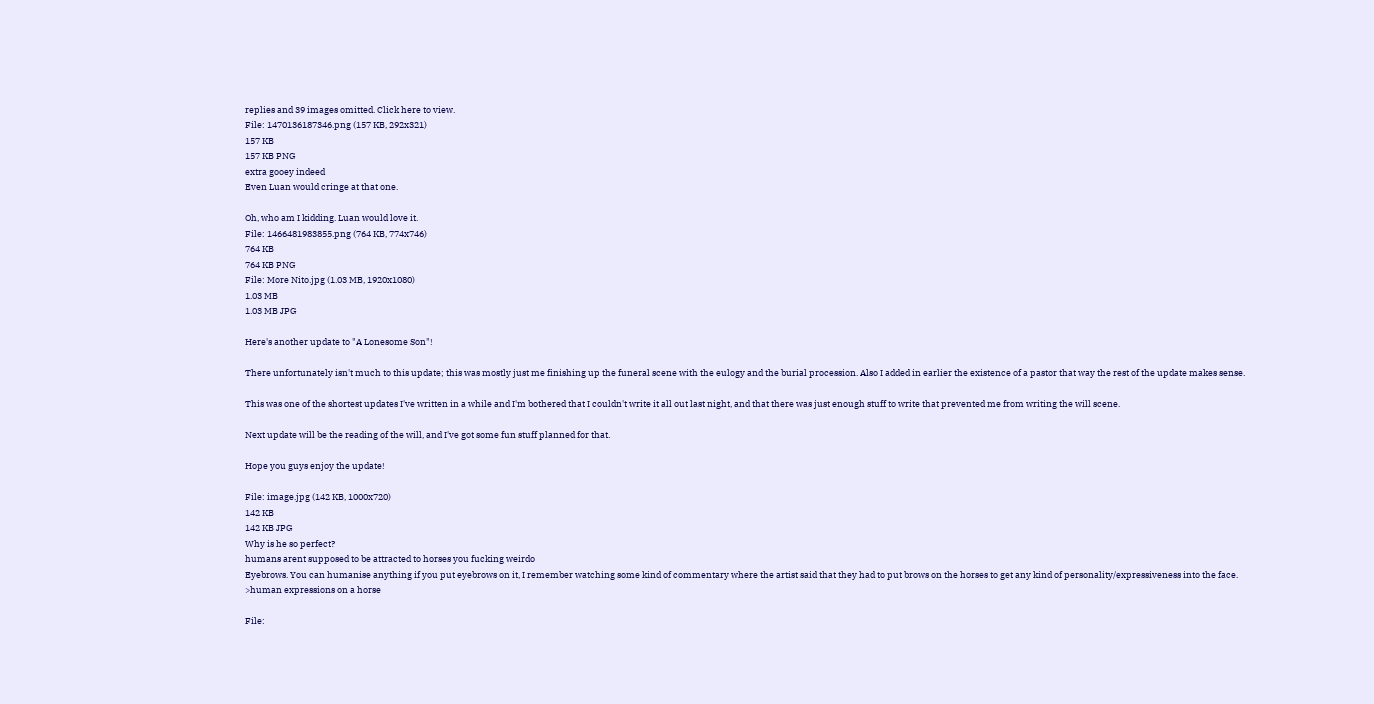replies and 39 images omitted. Click here to view.
File: 1470136187346.png (157 KB, 292x321)
157 KB
157 KB PNG
extra gooey indeed
Even Luan would cringe at that one.

Oh, who am I kidding. Luan would love it.
File: 1466481983855.png (764 KB, 774x746)
764 KB
764 KB PNG
File: More Nito.jpg (1.03 MB, 1920x1080)
1.03 MB
1.03 MB JPG

Here's another update to "A Lonesome Son"!

There unfortunately isn't much to this update; this was mostly just me finishing up the funeral scene with the eulogy and the burial procession. Also I added in earlier the existence of a pastor that way the rest of the update makes sense.

This was one of the shortest updates I've written in a while and I'm bothered that I couldn't write it all out last night, and that there was just enough stuff to write that prevented me from writing the will scene.

Next update will be the reading of the will, and I've got some fun stuff planned for that.

Hope you guys enjoy the update!

File: image.jpg (142 KB, 1000x720)
142 KB
142 KB JPG
Why is he so perfect?
humans arent supposed to be attracted to horses you fucking weirdo
Eyebrows. You can humanise anything if you put eyebrows on it, I remember watching some kind of commentary where the artist said that they had to put brows on the horses to get any kind of personality/expressiveness into the face.
>human expressions on a horse

File: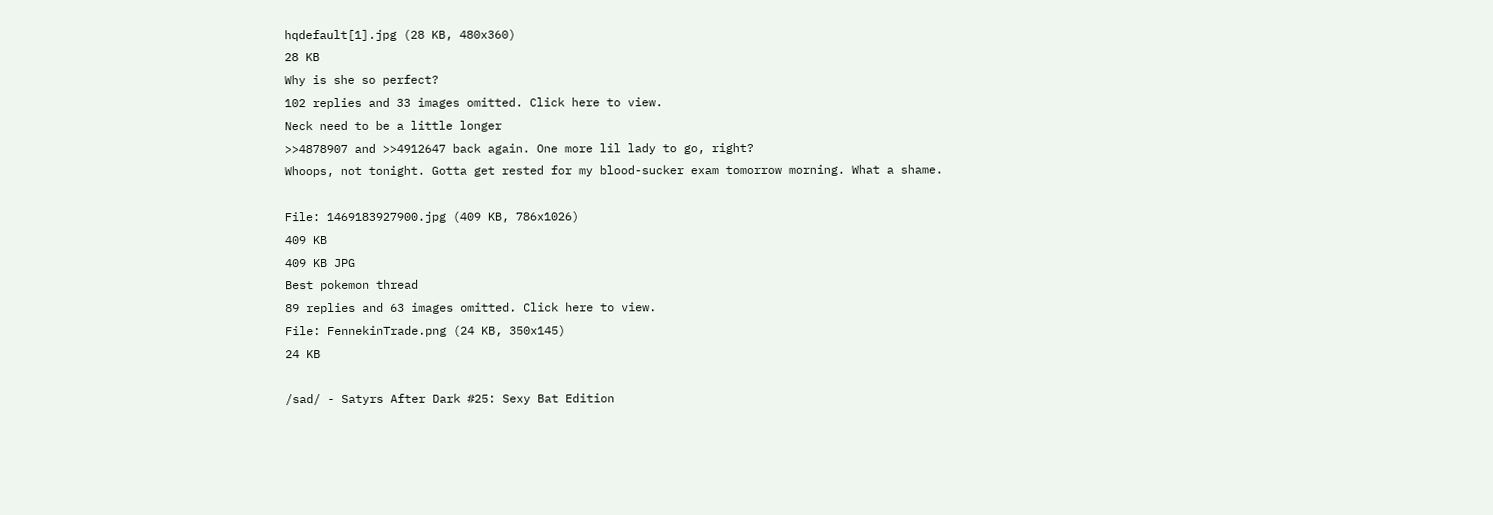hqdefault[1].jpg (28 KB, 480x360)
28 KB
Why is she so perfect?
102 replies and 33 images omitted. Click here to view.
Neck need to be a little longer
>>4878907 and >>4912647 back again. One more lil lady to go, right?
Whoops, not tonight. Gotta get rested for my blood-sucker exam tomorrow morning. What a shame.

File: 1469183927900.jpg (409 KB, 786x1026)
409 KB
409 KB JPG
Best pokemon thread
89 replies and 63 images omitted. Click here to view.
File: FennekinTrade.png (24 KB, 350x145)
24 KB

/sad/ - Satyrs After Dark #25: Sexy Bat Edition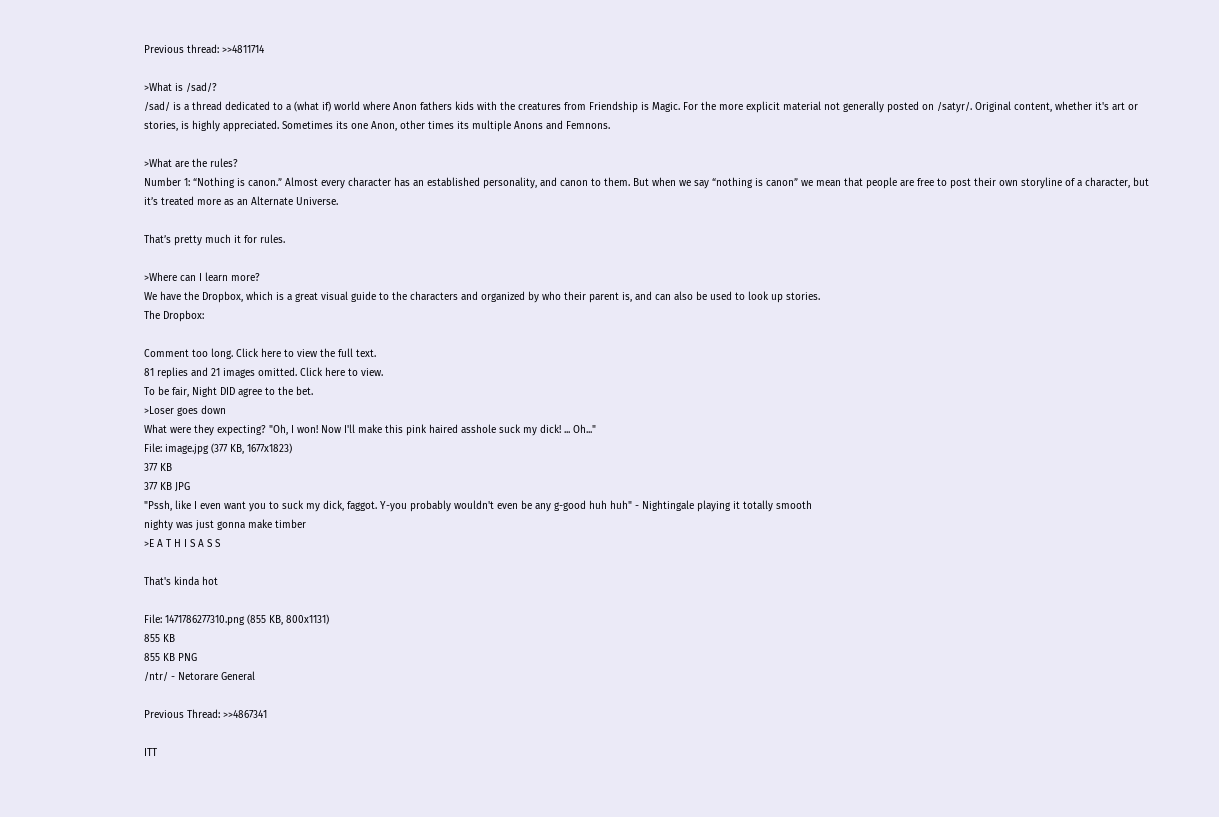Previous thread: >>4811714

>What is /sad/?
/sad/ is a thread dedicated to a (what if) world where Anon fathers kids with the creatures from Friendship is Magic. For the more explicit material not generally posted on /satyr/. Original content, whether it's art or stories, is highly appreciated. Sometimes its one Anon, other times its multiple Anons and Femnons.

>What are the rules?
Number 1: “Nothing is canon.” Almost every character has an established personality, and canon to them. But when we say “nothing is canon” we mean that people are free to post their own storyline of a character, but it’s treated more as an Alternate Universe.

That’s pretty much it for rules.

>Where can I learn more?
We have the Dropbox, which is a great visual guide to the characters and organized by who their parent is, and can also be used to look up stories.
The Dropbox:

Comment too long. Click here to view the full text.
81 replies and 21 images omitted. Click here to view.
To be fair, Night DID agree to the bet.
>Loser goes down
What were they expecting? "Oh, I won! Now I'll make this pink haired asshole suck my dick! ... Oh..."
File: image.jpg (377 KB, 1677x1823)
377 KB
377 KB JPG
"Pssh, like I even want you to suck my dick, faggot. Y-you probably wouldn't even be any g-good huh huh" - Nightingale playing it totally smooth
nighty was just gonna make timber
>E A T H I S A S S

That's kinda hot

File: 1471786277310.png (855 KB, 800x1131)
855 KB
855 KB PNG
/ntr/ - Netorare General

Previous Thread: >>4867341

ITT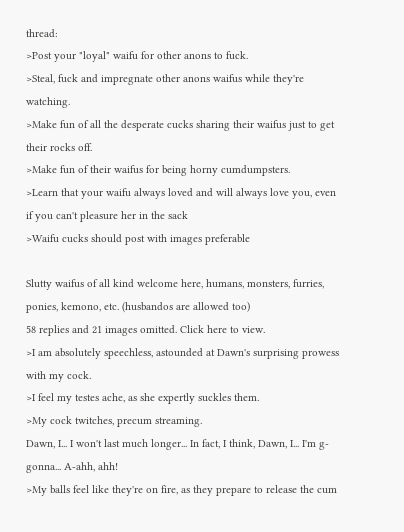thread:
>Post your "loyal" waifu for other anons to fuck.
>Steal, fuck and impregnate other anons waifus while they're watching.
>Make fun of all the desperate cucks sharing their waifus just to get their rocks off.
>Make fun of their waifus for being horny cumdumpsters.
>Learn that your waifu always loved and will always love you, even if you can't pleasure her in the sack
>Waifu cucks should post with images preferable

Slutty waifus of all kind welcome here, humans, monsters, furries, ponies, kemono, etc. (husbandos are allowed too)
58 replies and 21 images omitted. Click here to view.
>I am absolutely speechless, astounded at Dawn's surprising prowess with my cock.
>I feel my testes ache, as she expertly suckles them.
>My cock twitches, precum streaming.
Dawn, I... I won't last much longer... In fact, I think, Dawn, I... I'm g-gonna... A-ahh, ahh!
>My balls feel like they're on fire, as they prepare to release the cum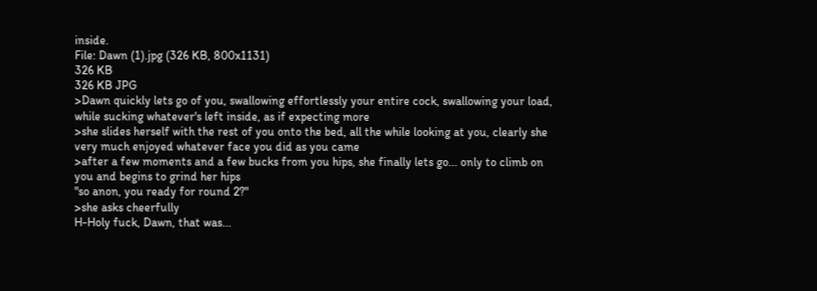inside.
File: Dawn (1).jpg (326 KB, 800x1131)
326 KB
326 KB JPG
>Dawn quickly lets go of you, swallowing effortlessly your entire cock, swallowing your load, while sucking whatever's left inside, as if expecting more
>she slides herself with the rest of you onto the bed, all the while looking at you, clearly she very much enjoyed whatever face you did as you came
>after a few moments and a few bucks from you hips, she finally lets go... only to climb on you and begins to grind her hips
"so anon, you ready for round 2?"
>she asks cheerfully
H-Holy fuck, Dawn, that was...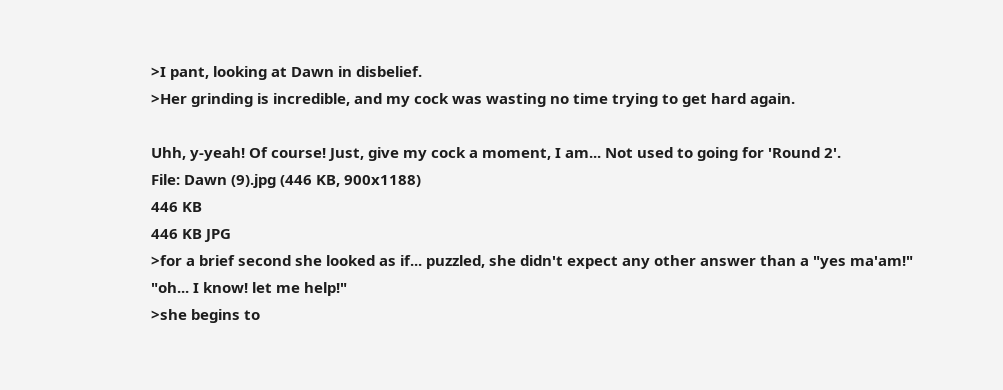>I pant, looking at Dawn in disbelief.
>Her grinding is incredible, and my cock was wasting no time trying to get hard again.

Uhh, y-yeah! Of course! Just, give my cock a moment, I am... Not used to going for 'Round 2'.
File: Dawn (9).jpg (446 KB, 900x1188)
446 KB
446 KB JPG
>for a brief second she looked as if... puzzled, she didn't expect any other answer than a "yes ma'am!"
"oh... I know! let me help!"
>she begins to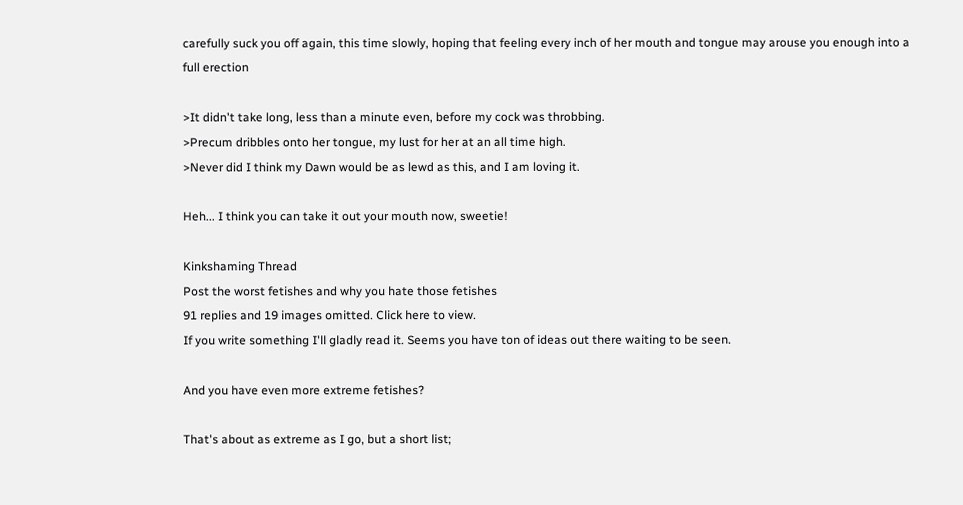carefully suck you off again, this time slowly, hoping that feeling every inch of her mouth and tongue may arouse you enough into a full erection

>It didn't take long, less than a minute even, before my cock was throbbing.
>Precum dribbles onto her tongue, my lust for her at an all time high.
>Never did I think my Dawn would be as lewd as this, and I am loving it.

Heh... I think you can take it out your mouth now, sweetie!

Kinkshaming Thread
Post the worst fetishes and why you hate those fetishes
91 replies and 19 images omitted. Click here to view.
If you write something I'll gladly read it. Seems you have ton of ideas out there waiting to be seen.

And you have even more extreme fetishes?

That's about as extreme as I go, but a short list;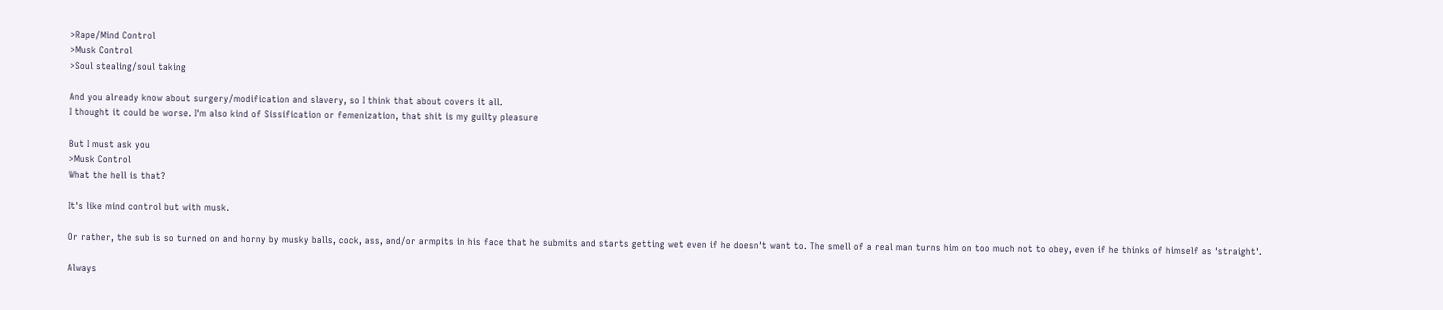>Rape/Mind Control
>Musk Control
>Soul stealing/soul taking

And you already know about surgery/modification and slavery, so I think that about covers it all.
I thought it could be worse. I'm also kind of Sissification or femenization, that shit is my guilty pleasure

But I must ask you
>Musk Control
What the hell is that?

It's like mind control but with musk.

Or rather, the sub is so turned on and horny by musky balls, cock, ass, and/or armpits in his face that he submits and starts getting wet even if he doesn't want to. The smell of a real man turns him on too much not to obey, even if he thinks of himself as 'straight'.

Always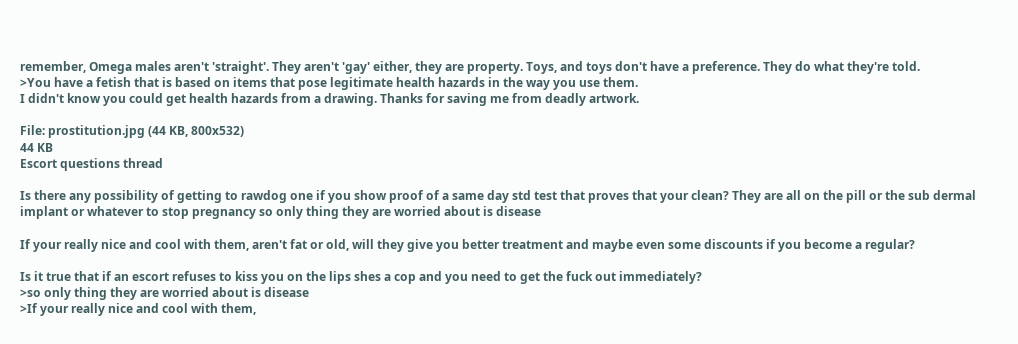remember, Omega males aren't 'straight'. They aren't 'gay' either, they are property. Toys, and toys don't have a preference. They do what they're told.
>You have a fetish that is based on items that pose legitimate health hazards in the way you use them.
I didn't know you could get health hazards from a drawing. Thanks for saving me from deadly artwork.

File: prostitution.jpg (44 KB, 800x532)
44 KB
Escort questions thread

Is there any possibility of getting to rawdog one if you show proof of a same day std test that proves that your clean? They are all on the pill or the sub dermal implant or whatever to stop pregnancy so only thing they are worried about is disease

If your really nice and cool with them, aren't fat or old, will they give you better treatment and maybe even some discounts if you become a regular?

Is it true that if an escort refuses to kiss you on the lips shes a cop and you need to get the fuck out immediately?
>so only thing they are worried about is disease
>If your really nice and cool with them,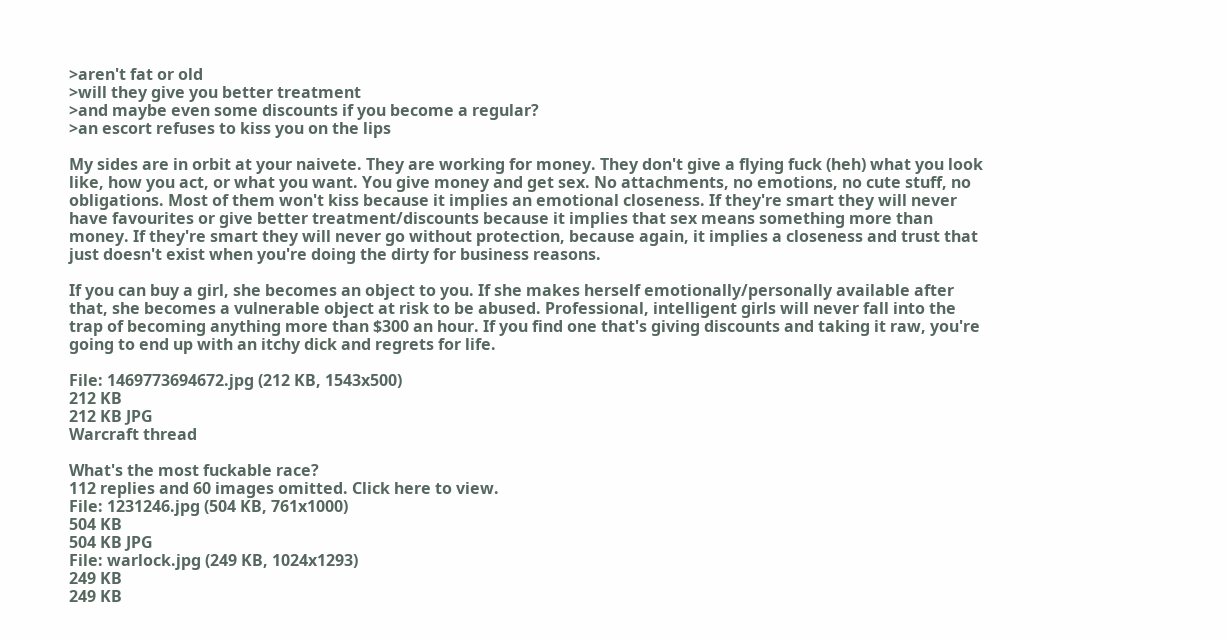>aren't fat or old
>will they give you better treatment
>and maybe even some discounts if you become a regular?
>an escort refuses to kiss you on the lips

My sides are in orbit at your naivete. They are working for money. They don't give a flying fuck (heh) what you look like, how you act, or what you want. You give money and get sex. No attachments, no emotions, no cute stuff, no obligations. Most of them won't kiss because it implies an emotional closeness. If they're smart they will never have favourites or give better treatment/discounts because it implies that sex means something more than money. If they're smart they will never go without protection, because again, it implies a closeness and trust that just doesn't exist when you're doing the dirty for business reasons.

If you can buy a girl, she becomes an object to you. If she makes herself emotionally/personally available after that, she becomes a vulnerable object at risk to be abused. Professional, intelligent girls will never fall into the trap of becoming anything more than $300 an hour. If you find one that's giving discounts and taking it raw, you're going to end up with an itchy dick and regrets for life.

File: 1469773694672.jpg (212 KB, 1543x500)
212 KB
212 KB JPG
Warcraft thread

What's the most fuckable race?
112 replies and 60 images omitted. Click here to view.
File: 1231246.jpg (504 KB, 761x1000)
504 KB
504 KB JPG
File: warlock.jpg (249 KB, 1024x1293)
249 KB
249 KB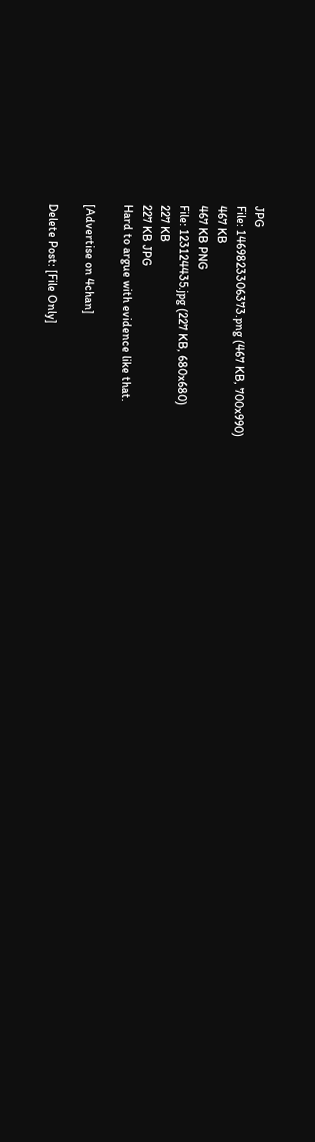JPG
File: 1469823306373.png (467 KB, 700x990)
467 KB
467 KB PNG
File: 123124435.jpg (227 KB, 680x680)
227 KB
227 KB JPG
Hard to argue with evidence like that.

[Advertise on 4chan]

Delete Post: [File Only]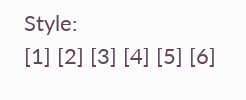Style:
[1] [2] [3] [4] [5] [6]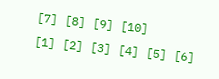[7] [8] [9] [10]
[1] [2] [3] [4] [5] [6]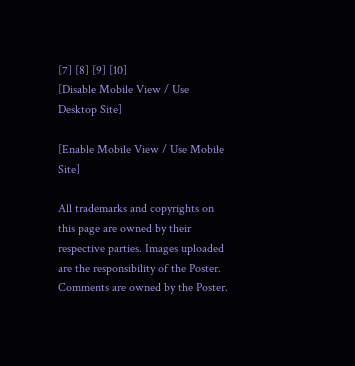[7] [8] [9] [10]
[Disable Mobile View / Use Desktop Site]

[Enable Mobile View / Use Mobile Site]

All trademarks and copyrights on this page are owned by their respective parties. Images uploaded are the responsibility of the Poster. Comments are owned by the Poster.